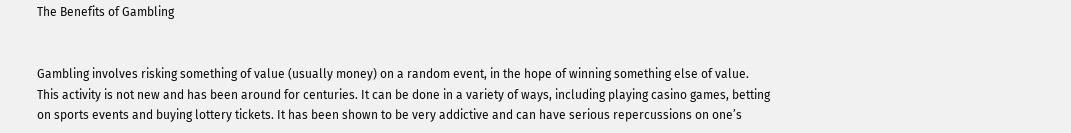The Benefits of Gambling


Gambling involves risking something of value (usually money) on a random event, in the hope of winning something else of value. This activity is not new and has been around for centuries. It can be done in a variety of ways, including playing casino games, betting on sports events and buying lottery tickets. It has been shown to be very addictive and can have serious repercussions on one’s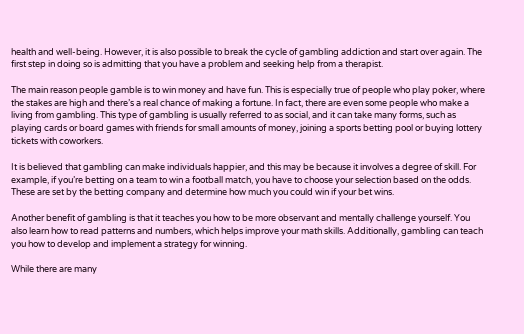health and well-being. However, it is also possible to break the cycle of gambling addiction and start over again. The first step in doing so is admitting that you have a problem and seeking help from a therapist.

The main reason people gamble is to win money and have fun. This is especially true of people who play poker, where the stakes are high and there’s a real chance of making a fortune. In fact, there are even some people who make a living from gambling. This type of gambling is usually referred to as social, and it can take many forms, such as playing cards or board games with friends for small amounts of money, joining a sports betting pool or buying lottery tickets with coworkers.

It is believed that gambling can make individuals happier, and this may be because it involves a degree of skill. For example, if you’re betting on a team to win a football match, you have to choose your selection based on the odds. These are set by the betting company and determine how much you could win if your bet wins.

Another benefit of gambling is that it teaches you how to be more observant and mentally challenge yourself. You also learn how to read patterns and numbers, which helps improve your math skills. Additionally, gambling can teach you how to develop and implement a strategy for winning.

While there are many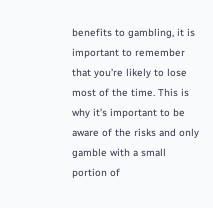benefits to gambling, it is important to remember that you’re likely to lose most of the time. This is why it’s important to be aware of the risks and only gamble with a small portion of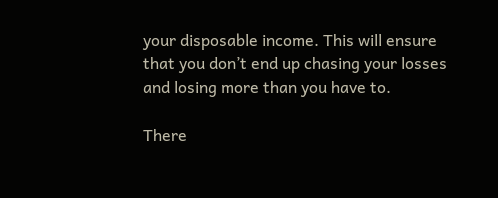your disposable income. This will ensure that you don’t end up chasing your losses and losing more than you have to.

There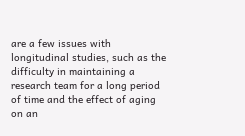are a few issues with longitudinal studies, such as the difficulty in maintaining a research team for a long period of time and the effect of aging on an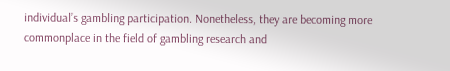individual’s gambling participation. Nonetheless, they are becoming more commonplace in the field of gambling research and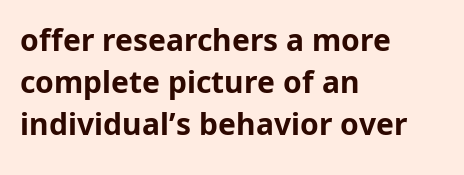offer researchers a more complete picture of an individual’s behavior over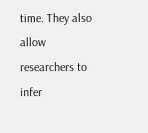time. They also allow researchers to infer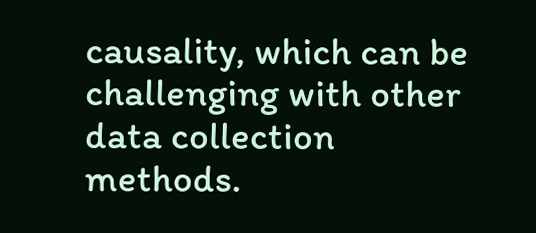causality, which can be challenging with other data collection methods.